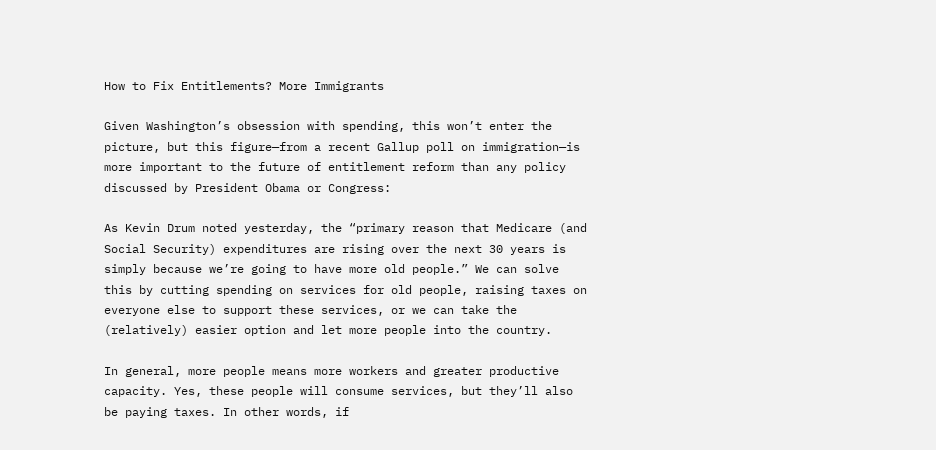How to Fix Entitlements? More Immigrants

Given Washington’s obsession with spending, this won’t enter the picture, but this figure—from a recent Gallup poll on immigration—is more important to the future of entitlement reform than any policy discussed by President Obama or Congress:

As Kevin Drum noted yesterday, the “primary reason that Medicare (and Social Security) expenditures are rising over the next 30 years is simply because we’re going to have more old people.” We can solve this by cutting spending on services for old people, raising taxes on everyone else to support these services, or we can take the (relatively) easier option and let more people into the country.

In general, more people means more workers and greater productive capacity. Yes, these people will consume services, but they’ll also be paying taxes. In other words, if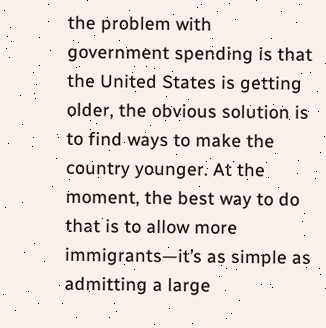the problem with government spending is that the United States is getting older, the obvious solution is to find ways to make the country younger. At the moment, the best way to do that is to allow more immigrants—it’s as simple as admitting a large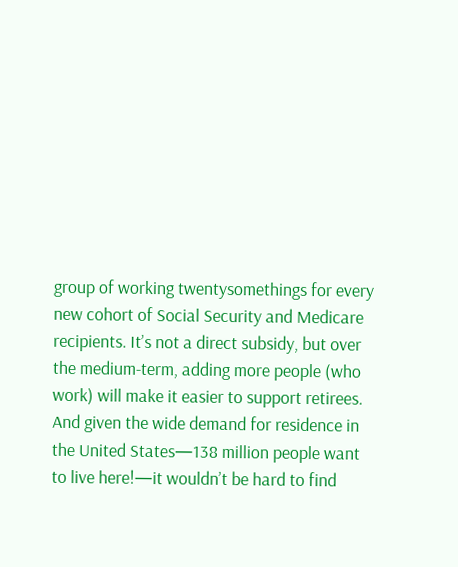group of working twentysomethings for every new cohort of Social Security and Medicare recipients. It’s not a direct subsidy, but over the medium-term, adding more people (who work) will make it easier to support retirees. And given the wide demand for residence in the United States—138 million people want to live here!—it wouldn’t be hard to find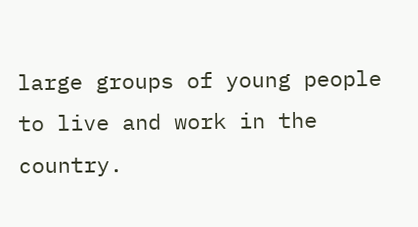large groups of young people to live and work in the country.